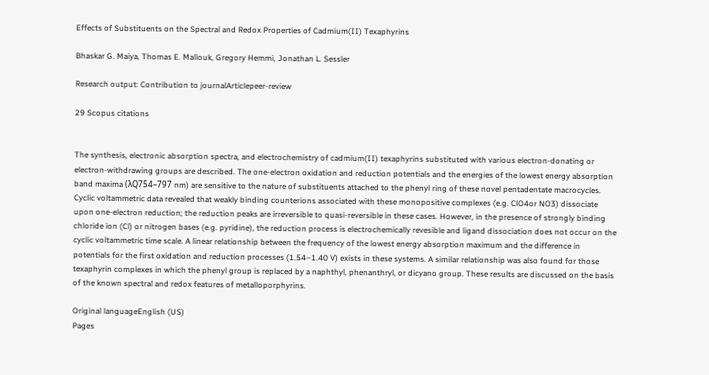Effects of Substituents on the Spectral and Redox Properties of Cadmium(II) Texaphyrins

Bhaskar G. Maiya, Thomas E. Mallouk, Gregory Hemmi, Jonathan L. Sessler

Research output: Contribution to journalArticlepeer-review

29 Scopus citations


The synthesis, electronic absorption spectra, and electrochemistry of cadmium(II) texaphyrins substituted with various electron-donating or electron-withdrawing groups are described. The one-electron oxidation and reduction potentials and the energies of the lowest energy absorption band maxima (λQ754–797 nm) are sensitive to the nature of substituents attached to the phenyl ring of these novel pentadentate macrocycles. Cyclic voltammetric data revealed that weakly binding counterions associated with these monopositive complexes (e.g. ClO4or NO3) dissociate upon one-electron reduction; the reduction peaks are irreversible to quasi-reversible in these cases. However, in the presence of strongly binding chloride ion (Cl) or nitrogen bases (e.g. pyridine), the reduction process is electrochemically revesible and ligand dissociation does not occur on the cyclic voltammetric time scale. A linear relationship between the frequency of the lowest energy absorption maximum and the difference in potentials for the first oxidation and reduction processes (1.54–1.40 V) exists in these systems. A similar relationship was also found for those texaphyrin complexes in which the phenyl group is replaced by a naphthyl, phenanthryl, or dicyano group. These results are discussed on the basis of the known spectral and redox features of metalloporphyrins.

Original languageEnglish (US)
Pages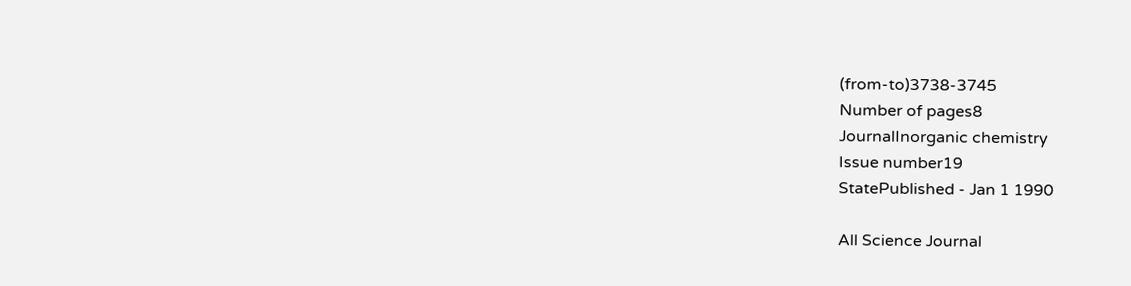(from-to)3738-3745
Number of pages8
JournalInorganic chemistry
Issue number19
StatePublished - Jan 1 1990

All Science Journal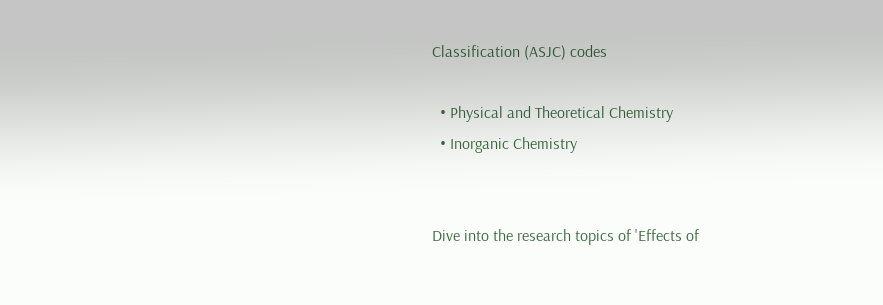Classification (ASJC) codes

  • Physical and Theoretical Chemistry
  • Inorganic Chemistry


Dive into the research topics of 'Effects of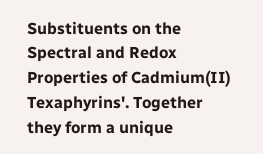Substituents on the Spectral and Redox Properties of Cadmium(II) Texaphyrins'. Together they form a unique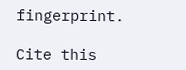fingerprint.

Cite this